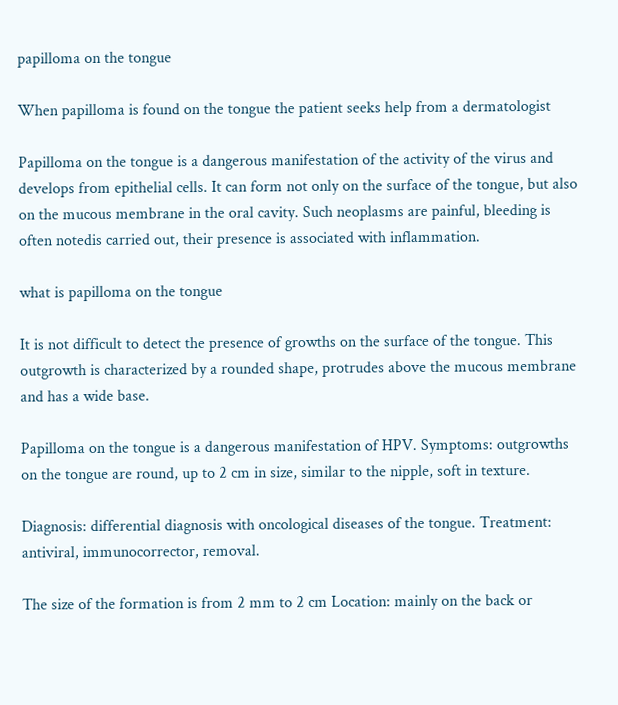papilloma on the tongue

When papilloma is found on the tongue the patient seeks help from a dermatologist

Papilloma on the tongue is a dangerous manifestation of the activity of the virus and develops from epithelial cells. It can form not only on the surface of the tongue, but also on the mucous membrane in the oral cavity. Such neoplasms are painful, bleeding is often notedis carried out, their presence is associated with inflammation.

what is papilloma on the tongue

It is not difficult to detect the presence of growths on the surface of the tongue. This outgrowth is characterized by a rounded shape, protrudes above the mucous membrane and has a wide base.

Papilloma on the tongue is a dangerous manifestation of HPV. Symptoms: outgrowths on the tongue are round, up to 2 cm in size, similar to the nipple, soft in texture.

Diagnosis: differential diagnosis with oncological diseases of the tongue. Treatment: antiviral, immunocorrector, removal.

The size of the formation is from 2 mm to 2 cm Location: mainly on the back or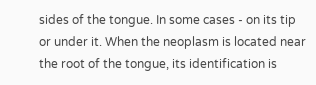sides of the tongue. In some cases - on its tip or under it. When the neoplasm is located near the root of the tongue, its identification is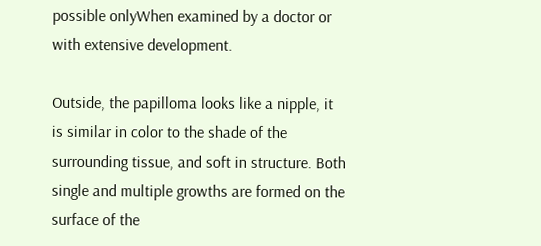possible onlyWhen examined by a doctor or with extensive development.

Outside, the papilloma looks like a nipple, it is similar in color to the shade of the surrounding tissue, and soft in structure. Both single and multiple growths are formed on the surface of the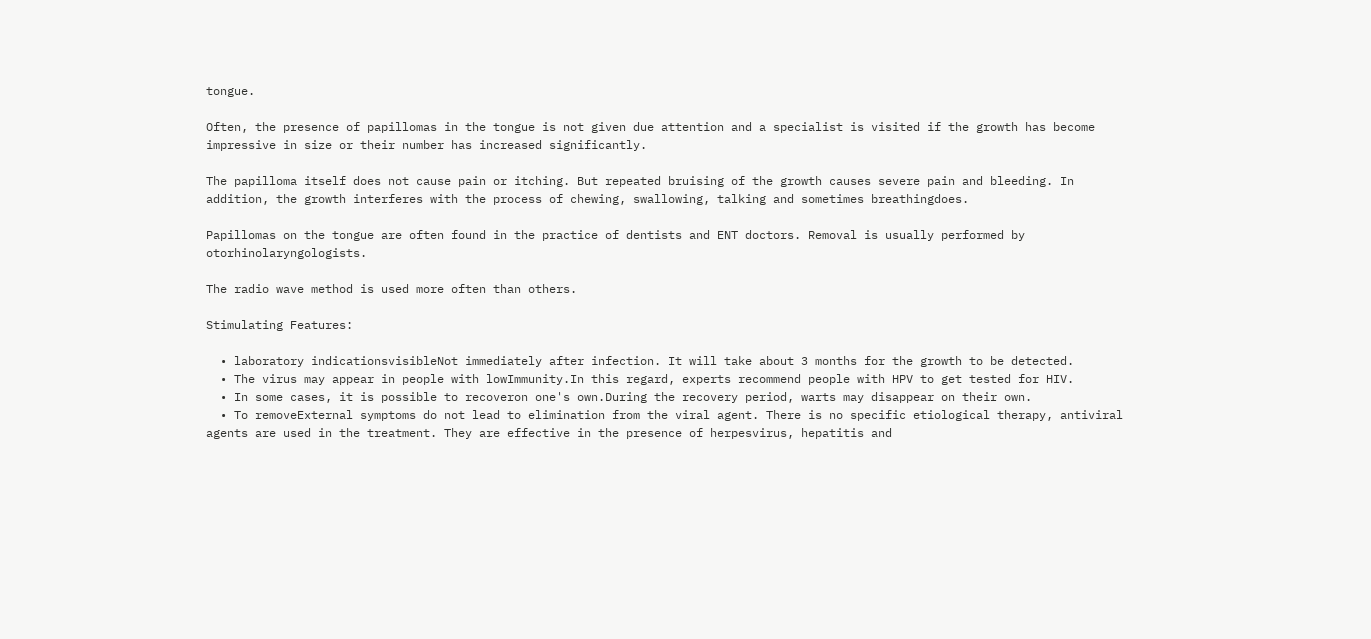tongue.

Often, the presence of papillomas in the tongue is not given due attention and a specialist is visited if the growth has become impressive in size or their number has increased significantly.

The papilloma itself does not cause pain or itching. But repeated bruising of the growth causes severe pain and bleeding. In addition, the growth interferes with the process of chewing, swallowing, talking and sometimes breathingdoes.

Papillomas on the tongue are often found in the practice of dentists and ENT doctors. Removal is usually performed by otorhinolaryngologists.

The radio wave method is used more often than others.

Stimulating Features:

  • laboratory indicationsvisibleNot immediately after infection. It will take about 3 months for the growth to be detected.
  • The virus may appear in people with lowImmunity.In this regard, experts recommend people with HPV to get tested for HIV.
  • In some cases, it is possible to recoveron one's own.During the recovery period, warts may disappear on their own.
  • To removeExternal symptoms do not lead to elimination from the viral agent. There is no specific etiological therapy, antiviral agents are used in the treatment. They are effective in the presence of herpesvirus, hepatitis and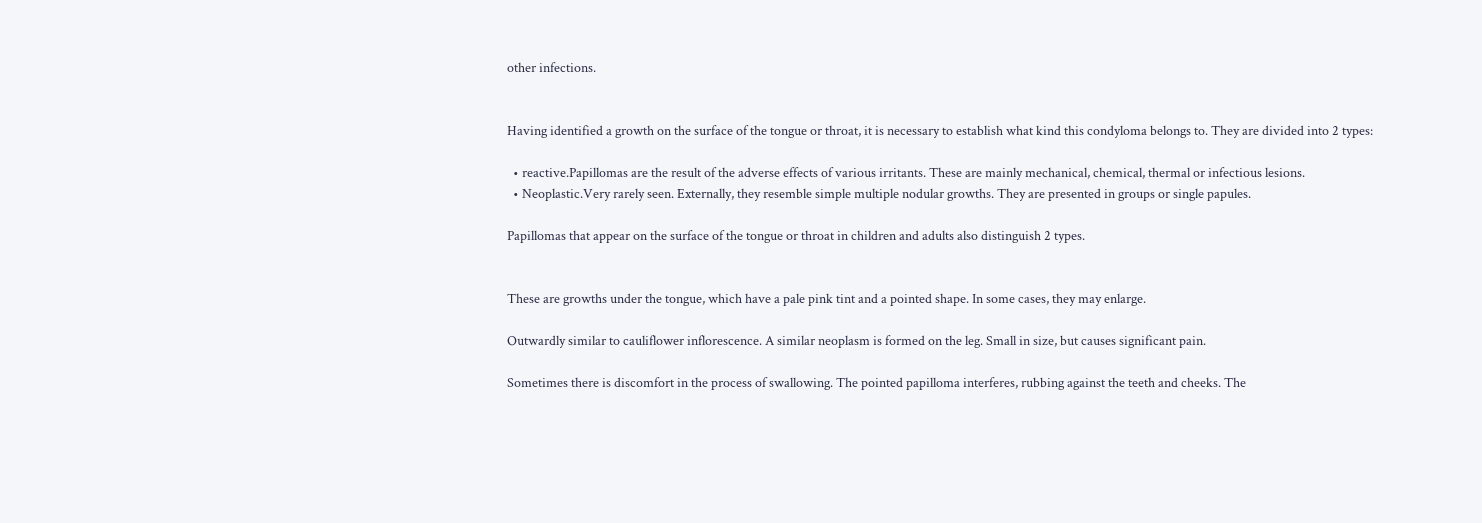other infections.


Having identified a growth on the surface of the tongue or throat, it is necessary to establish what kind this condyloma belongs to. They are divided into 2 types:

  • reactive.Papillomas are the result of the adverse effects of various irritants. These are mainly mechanical, chemical, thermal or infectious lesions.
  • Neoplastic.Very rarely seen. Externally, they resemble simple multiple nodular growths. They are presented in groups or single papules.

Papillomas that appear on the surface of the tongue or throat in children and adults also distinguish 2 types.


These are growths under the tongue, which have a pale pink tint and a pointed shape. In some cases, they may enlarge.

Outwardly similar to cauliflower inflorescence. A similar neoplasm is formed on the leg. Small in size, but causes significant pain.

Sometimes there is discomfort in the process of swallowing. The pointed papilloma interferes, rubbing against the teeth and cheeks. The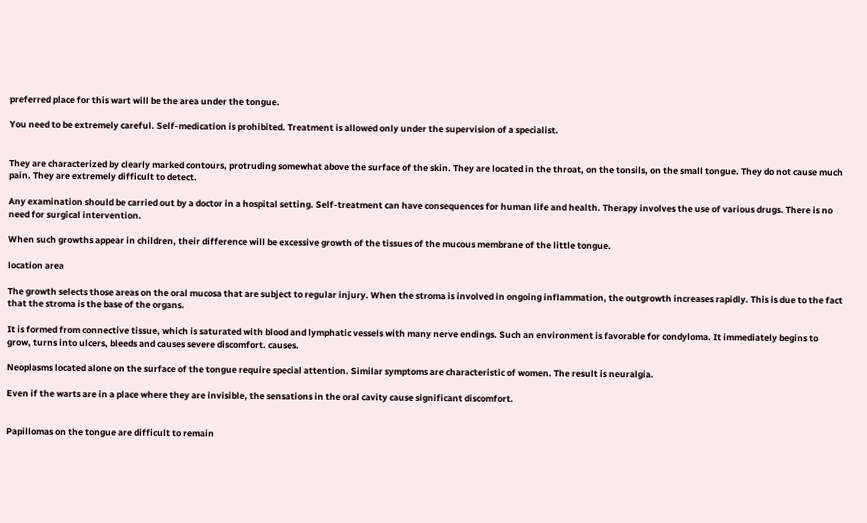preferred place for this wart will be the area under the tongue.

You need to be extremely careful. Self-medication is prohibited. Treatment is allowed only under the supervision of a specialist.


They are characterized by clearly marked contours, protruding somewhat above the surface of the skin. They are located in the throat, on the tonsils, on the small tongue. They do not cause much pain. They are extremely difficult to detect.

Any examination should be carried out by a doctor in a hospital setting. Self-treatment can have consequences for human life and health. Therapy involves the use of various drugs. There is no need for surgical intervention.

When such growths appear in children, their difference will be excessive growth of the tissues of the mucous membrane of the little tongue.

location area

The growth selects those areas on the oral mucosa that are subject to regular injury. When the stroma is involved in ongoing inflammation, the outgrowth increases rapidly. This is due to the fact that the stroma is the base of the organs.

It is formed from connective tissue, which is saturated with blood and lymphatic vessels with many nerve endings. Such an environment is favorable for condyloma. It immediately begins to grow, turns into ulcers, bleeds and causes severe discomfort. causes.

Neoplasms located alone on the surface of the tongue require special attention. Similar symptoms are characteristic of women. The result is neuralgia.

Even if the warts are in a place where they are invisible, the sensations in the oral cavity cause significant discomfort.


Papillomas on the tongue are difficult to remain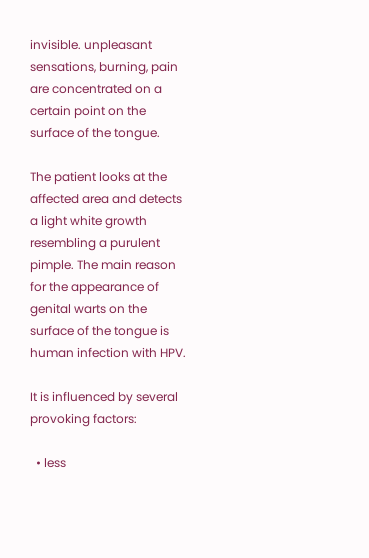invisible. unpleasant sensations, burning, pain are concentrated on a certain point on the surface of the tongue.

The patient looks at the affected area and detects a light white growth resembling a purulent pimple. The main reason for the appearance of genital warts on the surface of the tongue is human infection with HPV.

It is influenced by several provoking factors:

  • less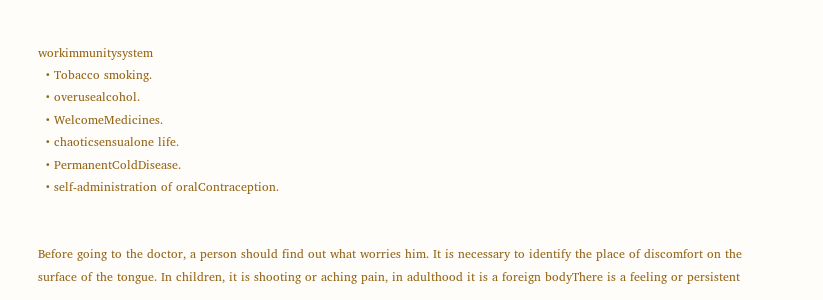workimmunitysystem
  • Tobacco smoking.
  • overusealcohol.
  • WelcomeMedicines.
  • chaoticsensualone life.
  • PermanentColdDisease.
  • self-administration of oralContraception.


Before going to the doctor, a person should find out what worries him. It is necessary to identify the place of discomfort on the surface of the tongue. In children, it is shooting or aching pain, in adulthood it is a foreign bodyThere is a feeling or persistent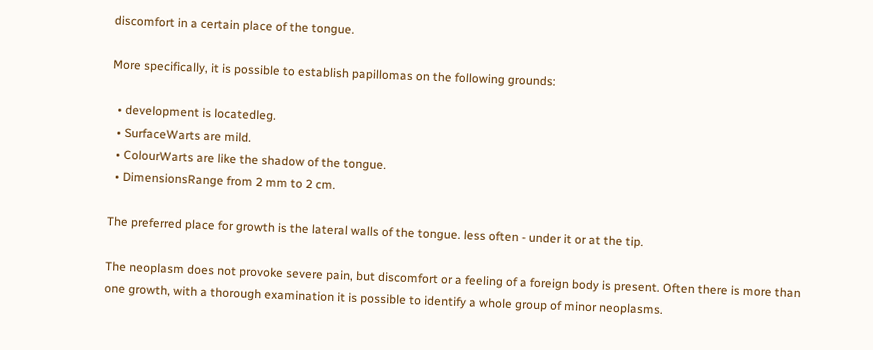discomfort in a certain place of the tongue.

More specifically, it is possible to establish papillomas on the following grounds:

  • development is locatedleg.
  • SurfaceWarts are mild.
  • ColourWarts are like the shadow of the tongue.
  • DimensionsRange from 2 mm to 2 cm.

The preferred place for growth is the lateral walls of the tongue. less often - under it or at the tip.

The neoplasm does not provoke severe pain, but discomfort or a feeling of a foreign body is present. Often there is more than one growth, with a thorough examination it is possible to identify a whole group of minor neoplasms.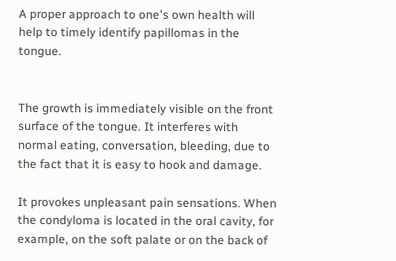A proper approach to one's own health will help to timely identify papillomas in the tongue.


The growth is immediately visible on the front surface of the tongue. It interferes with normal eating, conversation, bleeding, due to the fact that it is easy to hook and damage.

It provokes unpleasant pain sensations. When the condyloma is located in the oral cavity, for example, on the soft palate or on the back of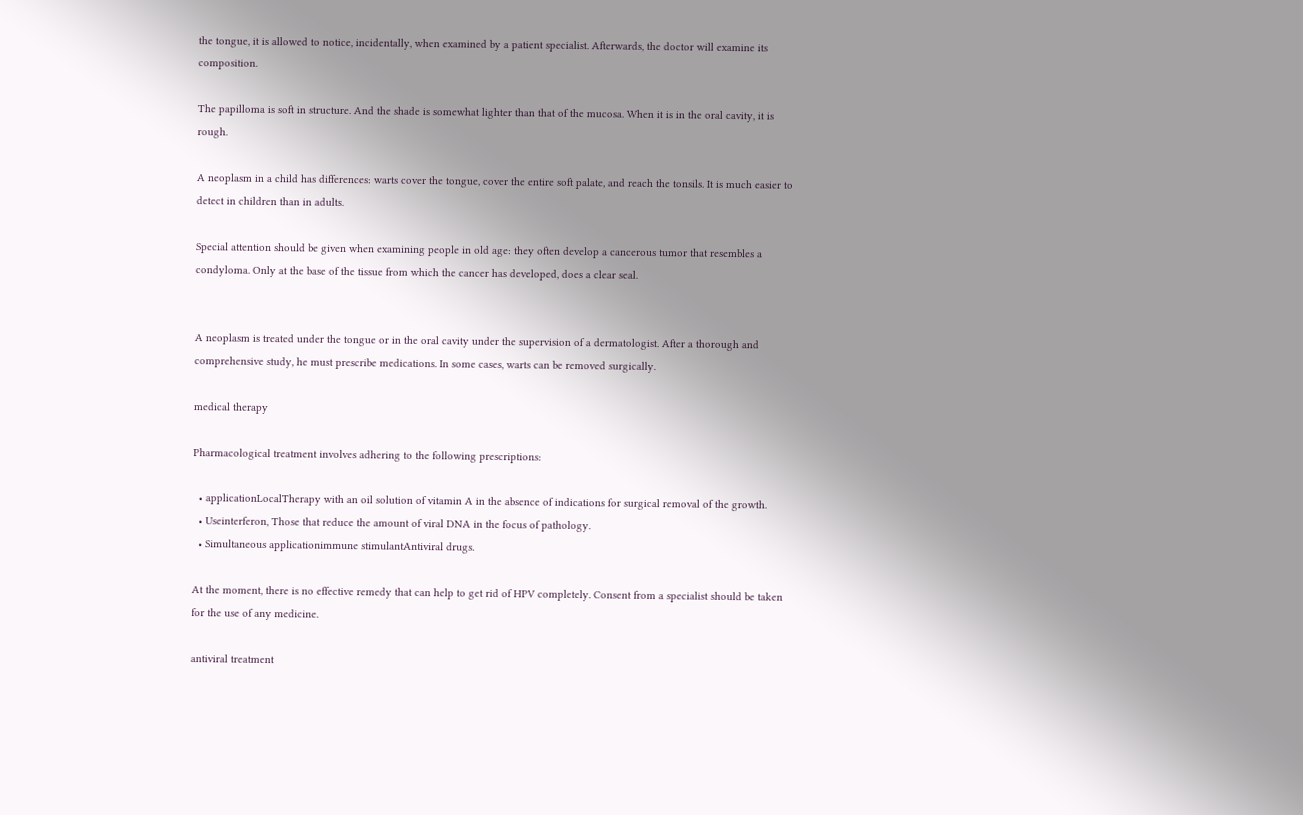the tongue, it is allowed to notice, incidentally, when examined by a patient specialist. Afterwards, the doctor will examine its composition.

The papilloma is soft in structure. And the shade is somewhat lighter than that of the mucosa. When it is in the oral cavity, it is rough.

A neoplasm in a child has differences: warts cover the tongue, cover the entire soft palate, and reach the tonsils. It is much easier to detect in children than in adults.

Special attention should be given when examining people in old age: they often develop a cancerous tumor that resembles a condyloma. Only at the base of the tissue from which the cancer has developed, does a clear seal.


A neoplasm is treated under the tongue or in the oral cavity under the supervision of a dermatologist. After a thorough and comprehensive study, he must prescribe medications. In some cases, warts can be removed surgically.

medical therapy

Pharmacological treatment involves adhering to the following prescriptions:

  • applicationLocalTherapy with an oil solution of vitamin A in the absence of indications for surgical removal of the growth.
  • Useinterferon, Those that reduce the amount of viral DNA in the focus of pathology.
  • Simultaneous applicationimmune stimulantAntiviral drugs.

At the moment, there is no effective remedy that can help to get rid of HPV completely. Consent from a specialist should be taken for the use of any medicine.

antiviral treatment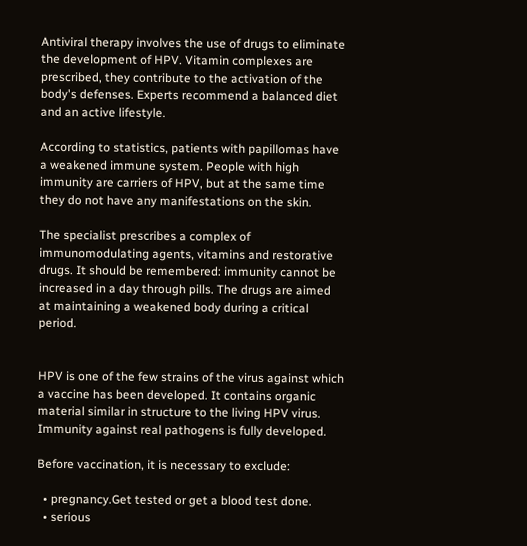Antiviral therapy involves the use of drugs to eliminate the development of HPV. Vitamin complexes are prescribed, they contribute to the activation of the body's defenses. Experts recommend a balanced diet and an active lifestyle.

According to statistics, patients with papillomas have a weakened immune system. People with high immunity are carriers of HPV, but at the same time they do not have any manifestations on the skin.

The specialist prescribes a complex of immunomodulating agents, vitamins and restorative drugs. It should be remembered: immunity cannot be increased in a day through pills. The drugs are aimed at maintaining a weakened body during a critical period.


HPV is one of the few strains of the virus against which a vaccine has been developed. It contains organic material similar in structure to the living HPV virus. Immunity against real pathogens is fully developed.

Before vaccination, it is necessary to exclude:

  • pregnancy.Get tested or get a blood test done.
  • serious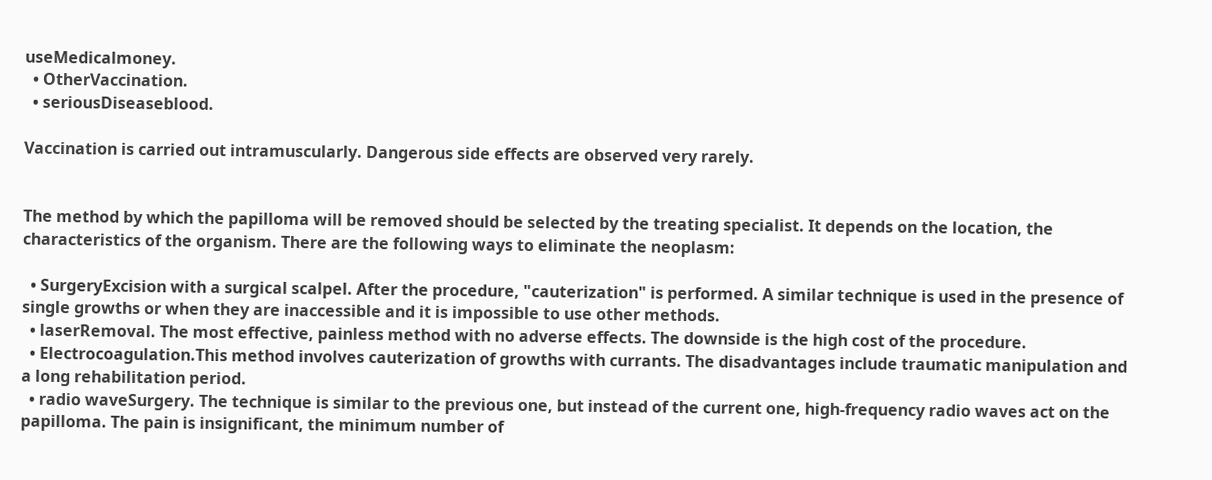useMedicalmoney.
  • OtherVaccination.
  • seriousDiseaseblood.

Vaccination is carried out intramuscularly. Dangerous side effects are observed very rarely.


The method by which the papilloma will be removed should be selected by the treating specialist. It depends on the location, the characteristics of the organism. There are the following ways to eliminate the neoplasm:

  • SurgeryExcision with a surgical scalpel. After the procedure, "cauterization" is performed. A similar technique is used in the presence of single growths or when they are inaccessible and it is impossible to use other methods.
  • laserRemoval. The most effective, painless method with no adverse effects. The downside is the high cost of the procedure.
  • Electrocoagulation.This method involves cauterization of growths with currants. The disadvantages include traumatic manipulation and a long rehabilitation period.
  • radio waveSurgery. The technique is similar to the previous one, but instead of the current one, high-frequency radio waves act on the papilloma. The pain is insignificant, the minimum number of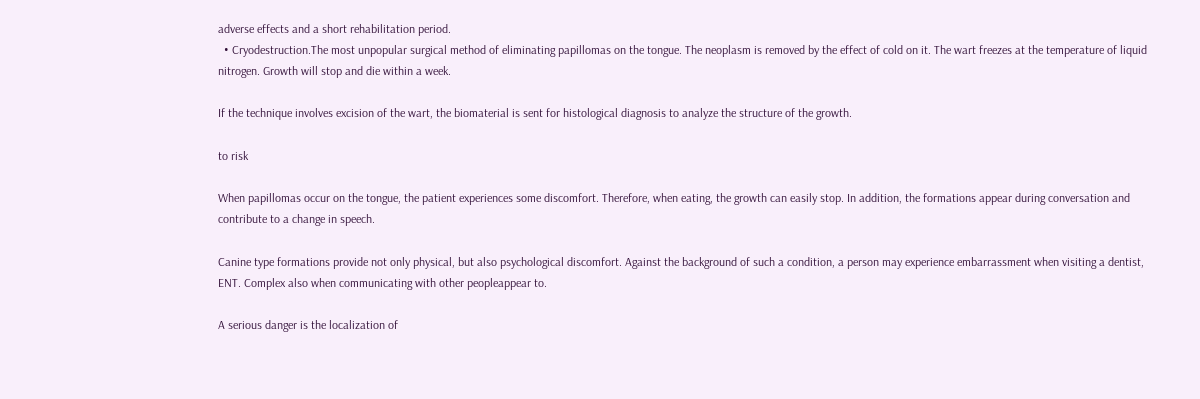adverse effects and a short rehabilitation period.
  • Cryodestruction.The most unpopular surgical method of eliminating papillomas on the tongue. The neoplasm is removed by the effect of cold on it. The wart freezes at the temperature of liquid nitrogen. Growth will stop and die within a week.

If the technique involves excision of the wart, the biomaterial is sent for histological diagnosis to analyze the structure of the growth.

to risk

When papillomas occur on the tongue, the patient experiences some discomfort. Therefore, when eating, the growth can easily stop. In addition, the formations appear during conversation and contribute to a change in speech.

Canine type formations provide not only physical, but also psychological discomfort. Against the background of such a condition, a person may experience embarrassment when visiting a dentist, ENT. Complex also when communicating with other peopleappear to.

A serious danger is the localization of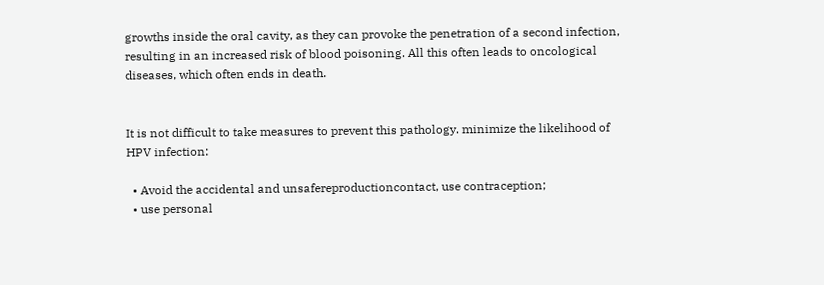growths inside the oral cavity, as they can provoke the penetration of a second infection, resulting in an increased risk of blood poisoning. All this often leads to oncological diseases, which often ends in death.


It is not difficult to take measures to prevent this pathology. minimize the likelihood of HPV infection:

  • Avoid the accidental and unsafereproductioncontact, use contraception;
  • use personal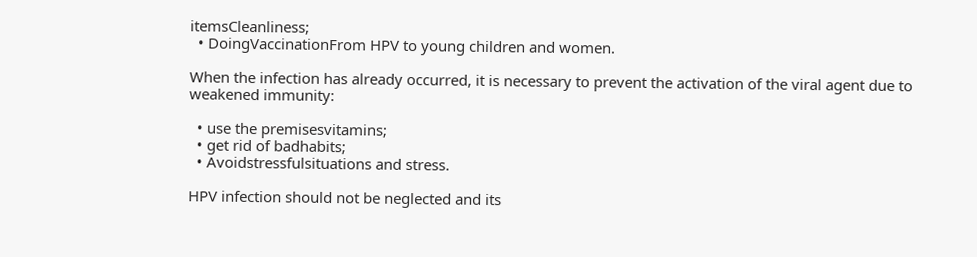itemsCleanliness;
  • DoingVaccinationFrom HPV to young children and women.

When the infection has already occurred, it is necessary to prevent the activation of the viral agent due to weakened immunity:

  • use the premisesvitamins;
  • get rid of badhabits;
  • Avoidstressfulsituations and stress.

HPV infection should not be neglected and its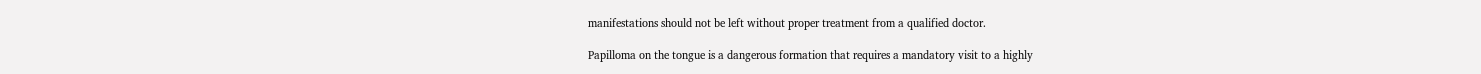manifestations should not be left without proper treatment from a qualified doctor.

Papilloma on the tongue is a dangerous formation that requires a mandatory visit to a highly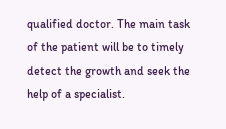qualified doctor. The main task of the patient will be to timely detect the growth and seek the help of a specialist.